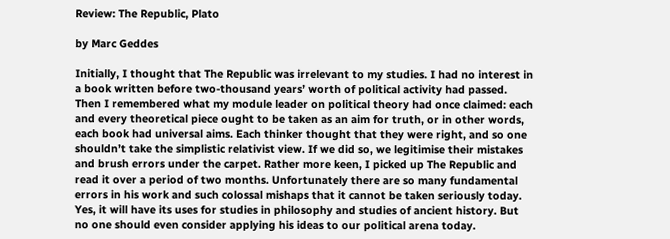Review: The Republic, Plato

by Marc Geddes

Initially, I thought that The Republic was irrelevant to my studies. I had no interest in a book written before two-thousand years’ worth of political activity had passed. Then I remembered what my module leader on political theory had once claimed: each and every theoretical piece ought to be taken as an aim for truth, or in other words, each book had universal aims. Each thinker thought that they were right, and so one shouldn’t take the simplistic relativist view. If we did so, we legitimise their mistakes and brush errors under the carpet. Rather more keen, I picked up The Republic and read it over a period of two months. Unfortunately there are so many fundamental errors in his work and such colossal mishaps that it cannot be taken seriously today. Yes, it will have its uses for studies in philosophy and studies of ancient history. But no one should even consider applying his ideas to our political arena today.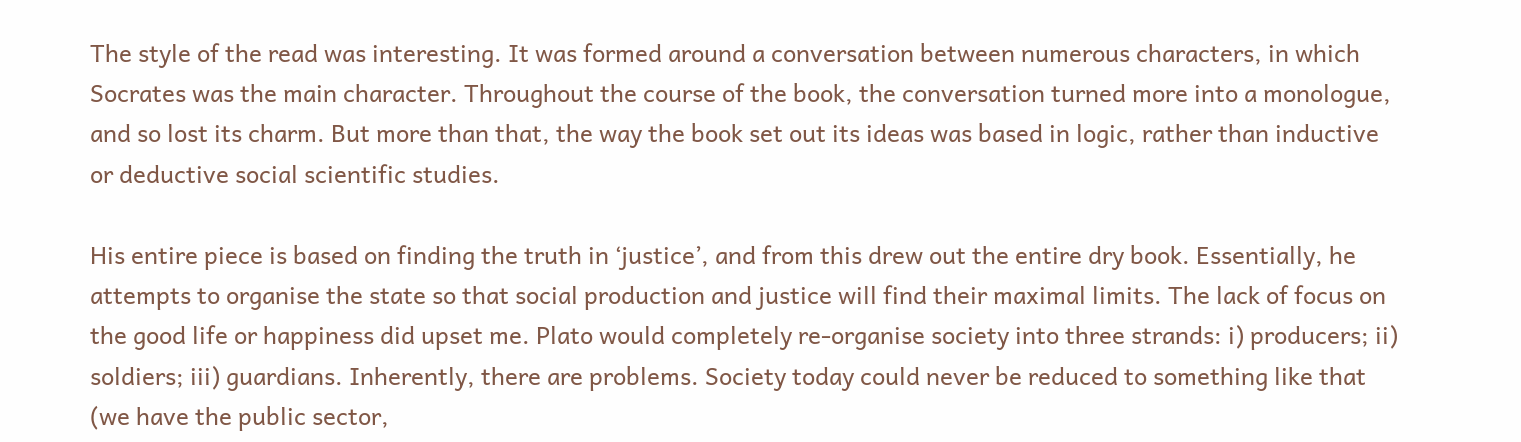The style of the read was interesting. It was formed around a conversation between numerous characters, in which Socrates was the main character. Throughout the course of the book, the conversation turned more into a monologue, and so lost its charm. But more than that, the way the book set out its ideas was based in logic, rather than inductive or deductive social scientific studies.

His entire piece is based on finding the truth in ‘justice’, and from this drew out the entire dry book. Essentially, he attempts to organise the state so that social production and justice will find their maximal limits. The lack of focus on the good life or happiness did upset me. Plato would completely re-organise society into three strands: i) producers; ii) soldiers; iii) guardians. Inherently, there are problems. Society today could never be reduced to something like that (we have the public sector,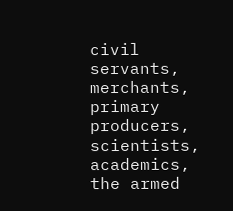civil servants, merchants, primary producers, scientists, academics, the armed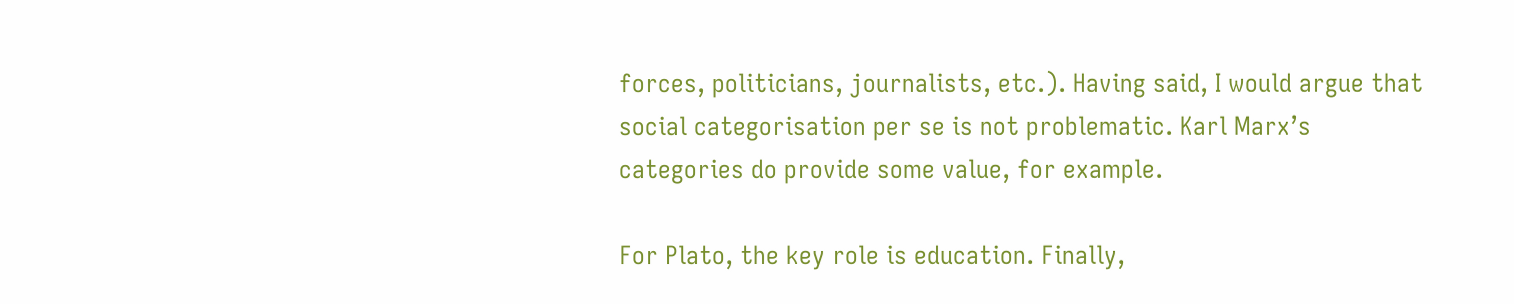forces, politicians, journalists, etc.). Having said, I would argue that social categorisation per se is not problematic. Karl Marx’s categories do provide some value, for example.

For Plato, the key role is education. Finally,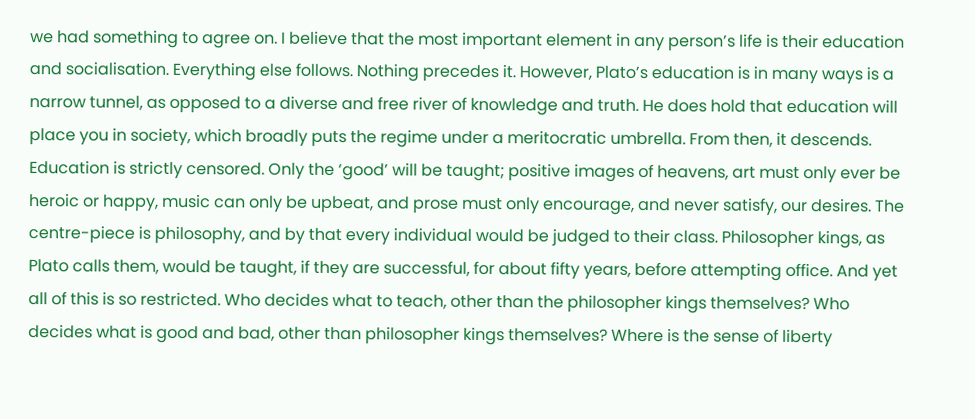we had something to agree on. I believe that the most important element in any person’s life is their education and socialisation. Everything else follows. Nothing precedes it. However, Plato’s education is in many ways is a narrow tunnel, as opposed to a diverse and free river of knowledge and truth. He does hold that education will place you in society, which broadly puts the regime under a meritocratic umbrella. From then, it descends. Education is strictly censored. Only the ‘good’ will be taught; positive images of heavens, art must only ever be heroic or happy, music can only be upbeat, and prose must only encourage, and never satisfy, our desires. The centre-piece is philosophy, and by that every individual would be judged to their class. Philosopher kings, as Plato calls them, would be taught, if they are successful, for about fifty years, before attempting office. And yet all of this is so restricted. Who decides what to teach, other than the philosopher kings themselves? Who decides what is good and bad, other than philosopher kings themselves? Where is the sense of liberty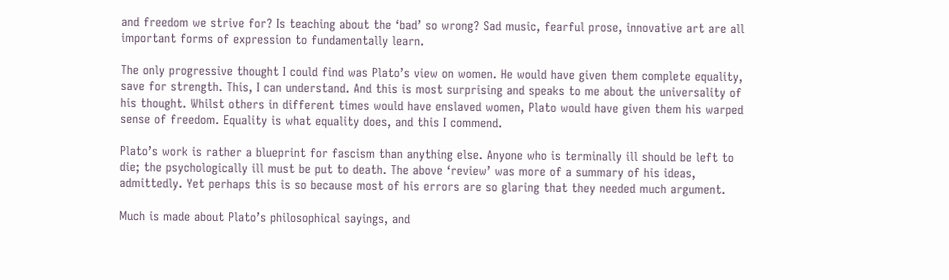and freedom we strive for? Is teaching about the ‘bad’ so wrong? Sad music, fearful prose, innovative art are all important forms of expression to fundamentally learn.

The only progressive thought I could find was Plato’s view on women. He would have given them complete equality, save for strength. This, I can understand. And this is most surprising and speaks to me about the universality of his thought. Whilst others in different times would have enslaved women, Plato would have given them his warped sense of freedom. Equality is what equality does, and this I commend.

Plato’s work is rather a blueprint for fascism than anything else. Anyone who is terminally ill should be left to die; the psychologically ill must be put to death. The above ‘review’ was more of a summary of his ideas, admittedly. Yet perhaps this is so because most of his errors are so glaring that they needed much argument.

Much is made about Plato’s philosophical sayings, and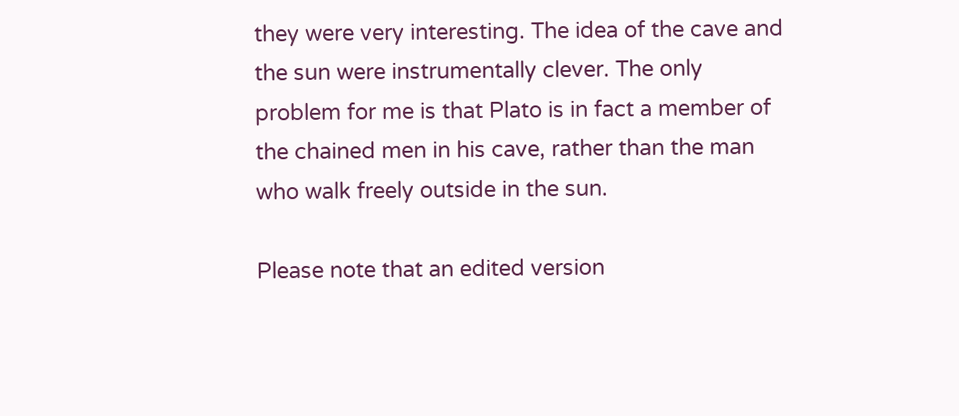they were very interesting. The idea of the cave and the sun were instrumentally clever. The only problem for me is that Plato is in fact a member of the chained men in his cave, rather than the man who walk freely outside in the sun.

Please note that an edited version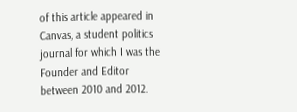of this article appeared in Canvas, a student politics journal for which I was the Founder and Editor between 2010 and 2012.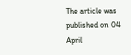The article was published on 04 April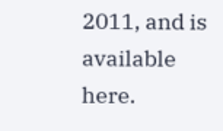2011, and is available here.